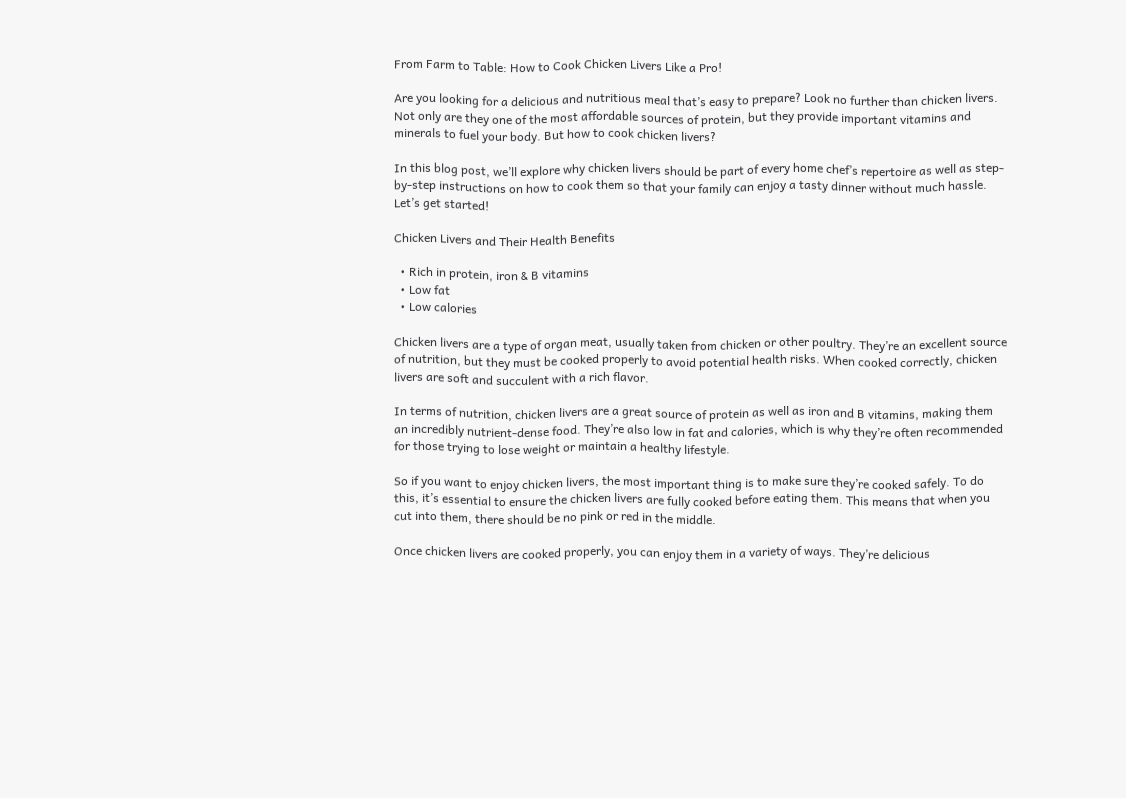From Farm to Table: How to Cook Chicken Livers Like a Pro!

Are you looking for a delicious and nutritious meal that’s easy to prepare? Look no further than chicken livers. Not only are they one of the most affordable sources of protein, but they provide important vitamins and minerals to fuel your body. But how to cook chicken livers?

In this blog post, we’ll explore why chicken livers should be part of every home chef’s repertoire as well as step-by-step instructions on how to cook them so that your family can enjoy a tasty dinner without much hassle. Let’s get started!

Chicken Livers and Their Health Benefits

  • Rich in protein, iron & B vitamins
  • Low fat
  • Low calories

Chicken livers are a type of organ meat, usually taken from chicken or other poultry. They’re an excellent source of nutrition, but they must be cooked properly to avoid potential health risks. When cooked correctly, chicken livers are soft and succulent with a rich flavor.

In terms of nutrition, chicken livers are a great source of protein as well as iron and B vitamins, making them an incredibly nutrient-dense food. They’re also low in fat and calories, which is why they’re often recommended for those trying to lose weight or maintain a healthy lifestyle.

So if you want to enjoy chicken livers, the most important thing is to make sure they’re cooked safely. To do this, it’s essential to ensure the chicken livers are fully cooked before eating them. This means that when you cut into them, there should be no pink or red in the middle.

Once chicken livers are cooked properly, you can enjoy them in a variety of ways. They’re delicious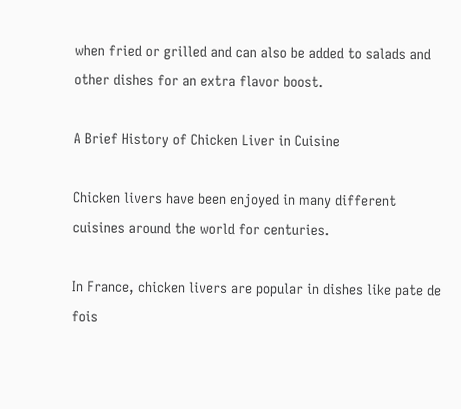when fried or grilled and can also be added to salads and other dishes for an extra flavor boost.

A Brief History of Chicken Liver in Cuisine

Chicken livers have been enjoyed in many different cuisines around the world for centuries.

In France, chicken livers are popular in dishes like pate de fois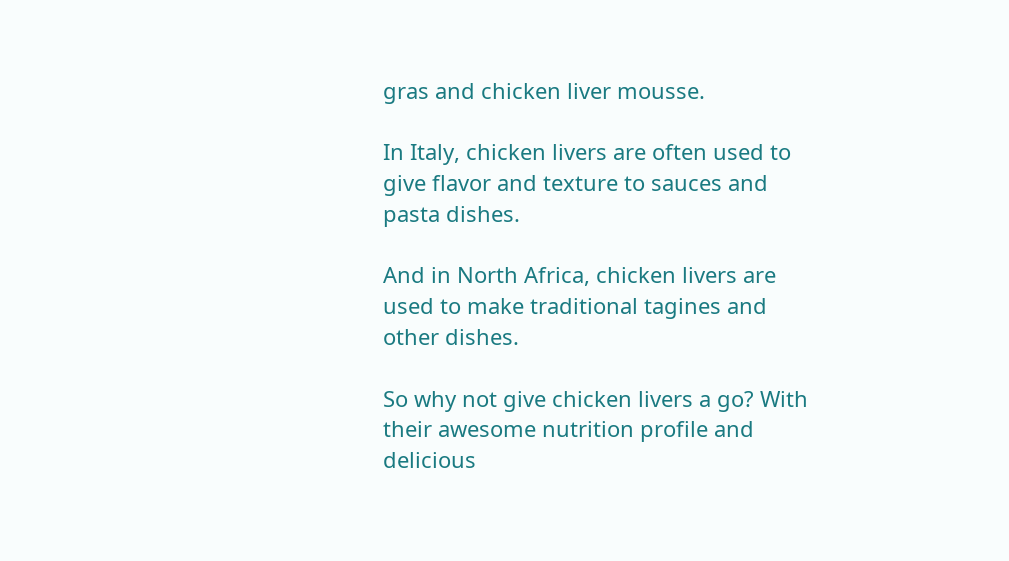gras and chicken liver mousse.

In Italy, chicken livers are often used to give flavor and texture to sauces and pasta dishes.

And in North Africa, chicken livers are used to make traditional tagines and other dishes.

So why not give chicken livers a go? With their awesome nutrition profile and delicious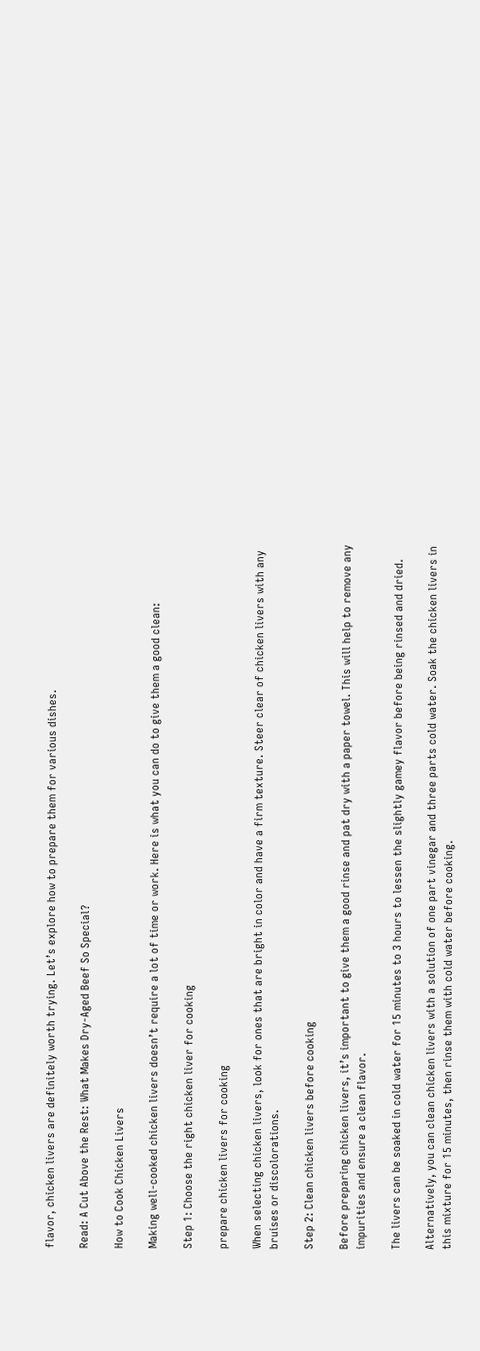flavor, chicken livers are definitely worth trying. Let’s explore how to prepare them for various dishes.

Read: A Cut Above the Rest: What Makes Dry-Aged Beef So Special?

How to Cook Chicken Livers

Making well-cooked chicken livers doesn’t require a lot of time or work. Here is what you can do to give them a good clean:

Step 1: Choose the right chicken liver for cooking

prepare chicken livers for cooking

When selecting chicken livers, look for ones that are bright in color and have a firm texture. Steer clear of chicken livers with any bruises or discolorations.

Step 2: Clean chicken livers before cooking

Before preparing chicken livers, it’s important to give them a good rinse and pat dry with a paper towel. This will help to remove any impurities and ensure a clean flavor.

The livers can be soaked in cold water for 15 minutes to 3 hours to lessen the slightly gamey flavor before being rinsed and dried.

Alternatively, you can clean chicken livers with a solution of one part vinegar and three parts cold water. Soak the chicken livers in this mixture for 15 minutes, then rinse them with cold water before cooking.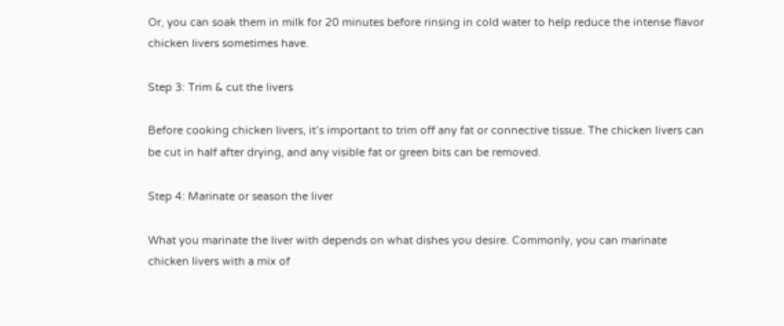Or, you can soak them in milk for 20 minutes before rinsing in cold water to help reduce the intense flavor chicken livers sometimes have.

Step 3: Trim & cut the livers

Before cooking chicken livers, it’s important to trim off any fat or connective tissue. The chicken livers can be cut in half after drying, and any visible fat or green bits can be removed.

Step 4: Marinate or season the liver

What you marinate the liver with depends on what dishes you desire. Commonly, you can marinate chicken livers with a mix of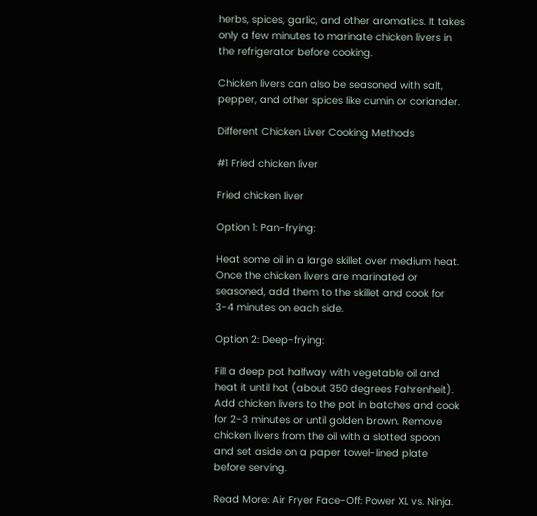herbs, spices, garlic, and other aromatics. It takes only a few minutes to marinate chicken livers in the refrigerator before cooking.

Chicken livers can also be seasoned with salt, pepper, and other spices like cumin or coriander.

Different Chicken Liver Cooking Methods

#1 Fried chicken liver

Fried chicken liver

Option 1: Pan-frying:

Heat some oil in a large skillet over medium heat. Once the chicken livers are marinated or seasoned, add them to the skillet and cook for 3-4 minutes on each side.

Option 2: Deep-frying:

Fill a deep pot halfway with vegetable oil and heat it until hot (about 350 degrees Fahrenheit). Add chicken livers to the pot in batches and cook for 2-3 minutes or until golden brown. Remove chicken livers from the oil with a slotted spoon and set aside on a paper towel-lined plate before serving.

Read More: Air Fryer Face-Off: Power XL vs. Ninja.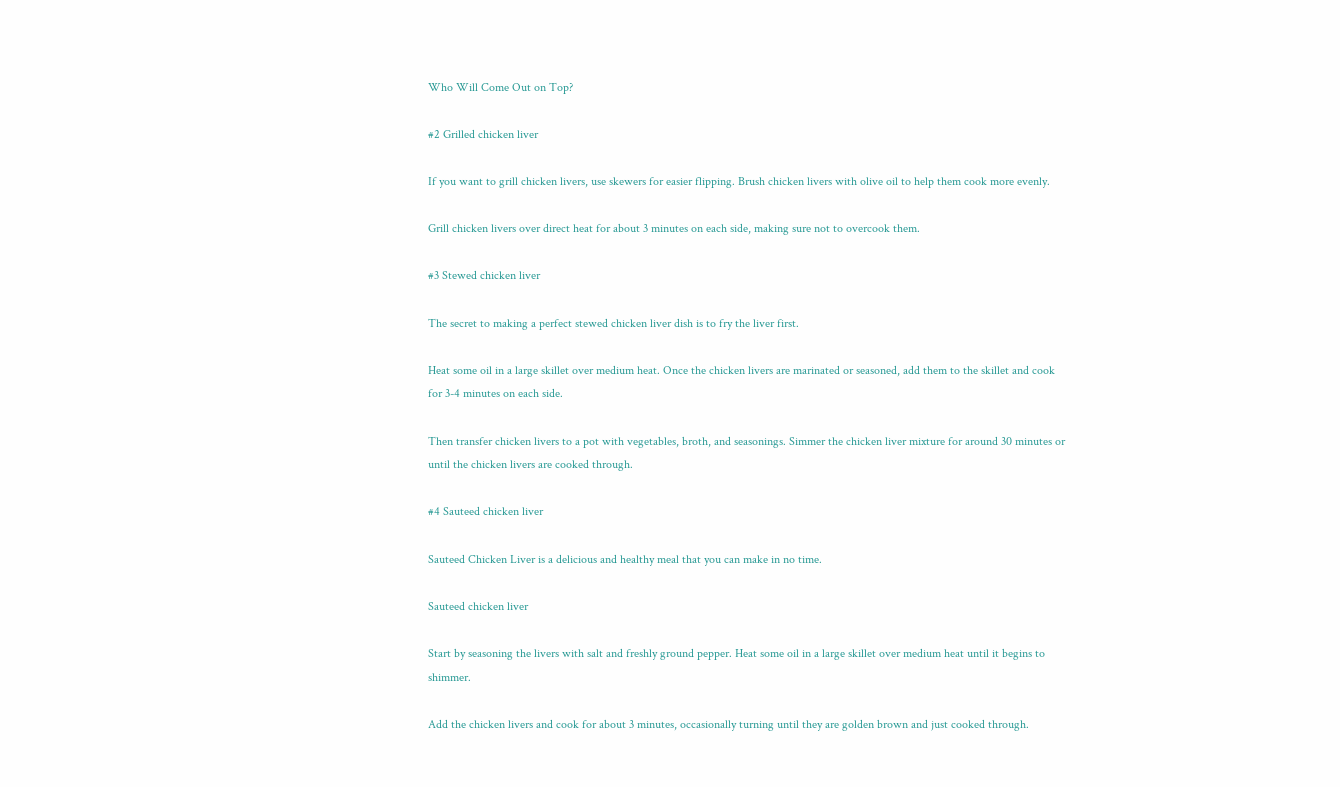Who Will Come Out on Top?

#2 Grilled chicken liver

If you want to grill chicken livers, use skewers for easier flipping. Brush chicken livers with olive oil to help them cook more evenly.

Grill chicken livers over direct heat for about 3 minutes on each side, making sure not to overcook them.

#3 Stewed chicken liver

The secret to making a perfect stewed chicken liver dish is to fry the liver first.

Heat some oil in a large skillet over medium heat. Once the chicken livers are marinated or seasoned, add them to the skillet and cook for 3-4 minutes on each side.

Then transfer chicken livers to a pot with vegetables, broth, and seasonings. Simmer the chicken liver mixture for around 30 minutes or until the chicken livers are cooked through.

#4 Sauteed chicken liver

Sauteed Chicken Liver is a delicious and healthy meal that you can make in no time.

Sauteed chicken liver

Start by seasoning the livers with salt and freshly ground pepper. Heat some oil in a large skillet over medium heat until it begins to shimmer.

Add the chicken livers and cook for about 3 minutes, occasionally turning until they are golden brown and just cooked through.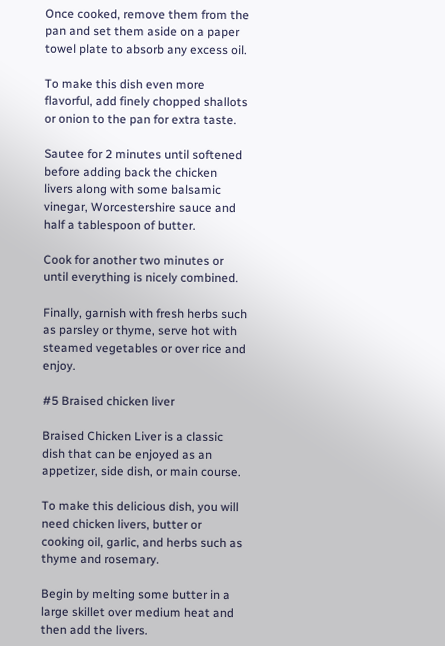Once cooked, remove them from the pan and set them aside on a paper towel plate to absorb any excess oil.

To make this dish even more flavorful, add finely chopped shallots or onion to the pan for extra taste.

Sautee for 2 minutes until softened before adding back the chicken livers along with some balsamic vinegar, Worcestershire sauce and half a tablespoon of butter.

Cook for another two minutes or until everything is nicely combined.

Finally, garnish with fresh herbs such as parsley or thyme, serve hot with steamed vegetables or over rice and enjoy.

#5 Braised chicken liver

Braised Chicken Liver is a classic dish that can be enjoyed as an appetizer, side dish, or main course.

To make this delicious dish, you will need chicken livers, butter or cooking oil, garlic, and herbs such as thyme and rosemary.

Begin by melting some butter in a large skillet over medium heat and then add the livers.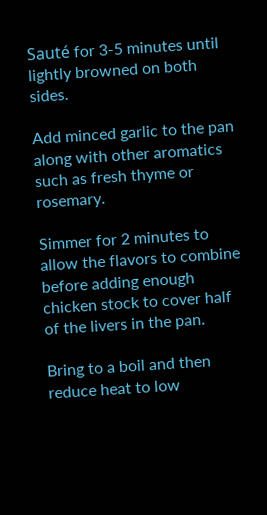Sauté for 3-5 minutes until lightly browned on both sides.

Add minced garlic to the pan along with other aromatics such as fresh thyme or rosemary.

Simmer for 2 minutes to allow the flavors to combine before adding enough chicken stock to cover half of the livers in the pan.

Bring to a boil and then reduce heat to low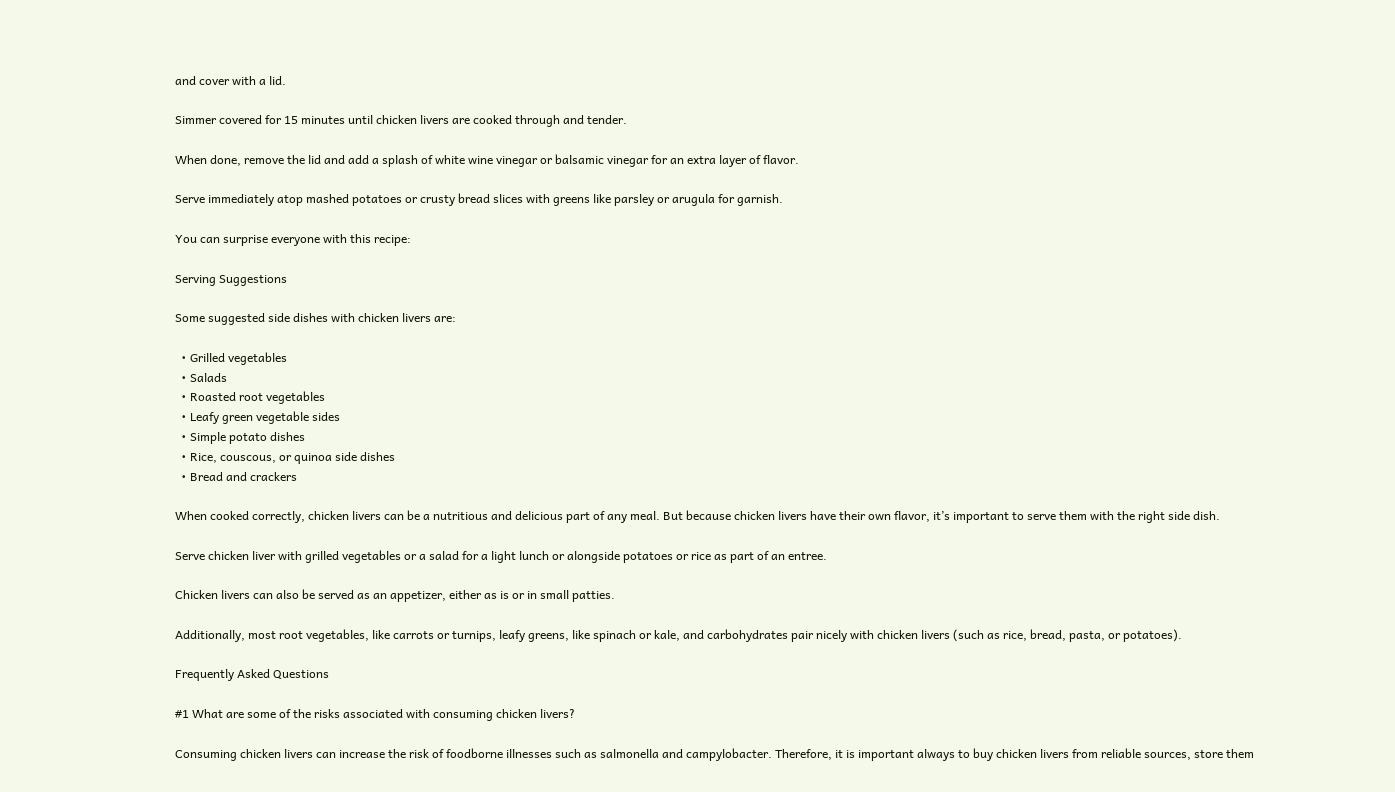and cover with a lid.

Simmer covered for 15 minutes until chicken livers are cooked through and tender.

When done, remove the lid and add a splash of white wine vinegar or balsamic vinegar for an extra layer of flavor.

Serve immediately atop mashed potatoes or crusty bread slices with greens like parsley or arugula for garnish.

You can surprise everyone with this recipe:

Serving Suggestions

Some suggested side dishes with chicken livers are:

  • Grilled vegetables
  • Salads
  • Roasted root vegetables
  • Leafy green vegetable sides
  • Simple potato dishes
  • Rice, couscous, or quinoa side dishes
  • Bread and crackers

When cooked correctly, chicken livers can be a nutritious and delicious part of any meal. But because chicken livers have their own flavor, it’s important to serve them with the right side dish.

Serve chicken liver with grilled vegetables or a salad for a light lunch or alongside potatoes or rice as part of an entree.

Chicken livers can also be served as an appetizer, either as is or in small patties.

Additionally, most root vegetables, like carrots or turnips, leafy greens, like spinach or kale, and carbohydrates pair nicely with chicken livers (such as rice, bread, pasta, or potatoes).

Frequently Asked Questions

#1 What are some of the risks associated with consuming chicken livers?

Consuming chicken livers can increase the risk of foodborne illnesses such as salmonella and campylobacter. Therefore, it is important always to buy chicken livers from reliable sources, store them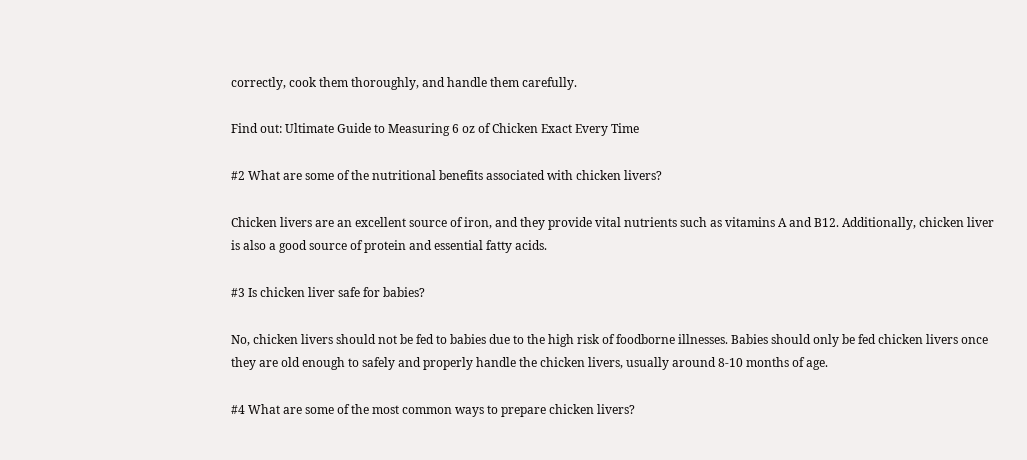correctly, cook them thoroughly, and handle them carefully.

Find out: Ultimate Guide to Measuring 6 oz of Chicken Exact Every Time

#2 What are some of the nutritional benefits associated with chicken livers?

Chicken livers are an excellent source of iron, and they provide vital nutrients such as vitamins A and B12. Additionally, chicken liver is also a good source of protein and essential fatty acids.

#3 Is chicken liver safe for babies?

No, chicken livers should not be fed to babies due to the high risk of foodborne illnesses. Babies should only be fed chicken livers once they are old enough to safely and properly handle the chicken livers, usually around 8-10 months of age.

#4 What are some of the most common ways to prepare chicken livers?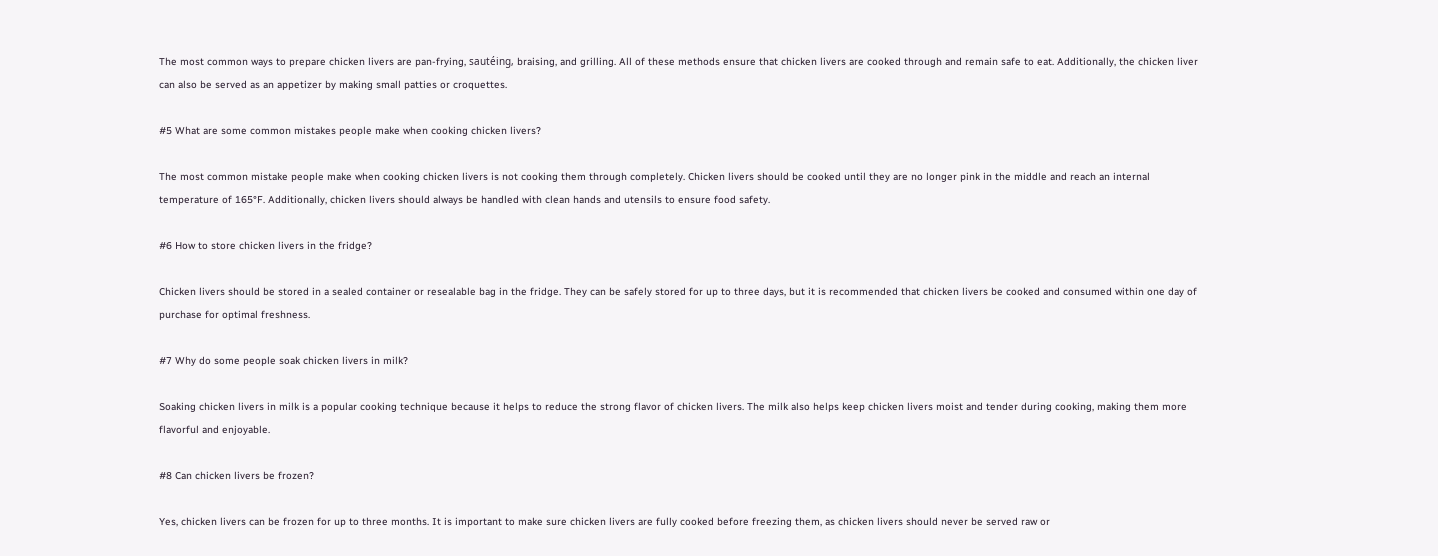The most common ways to prepare chicken livers are pan-frying, sautéing, braising, and grilling. All of these methods ensure that chicken livers are cooked through and remain safe to eat. Additionally, the chicken liver can also be served as an appetizer by making small patties or croquettes.

#5 What are some common mistakes people make when cooking chicken livers?

The most common mistake people make when cooking chicken livers is not cooking them through completely. Chicken livers should be cooked until they are no longer pink in the middle and reach an internal temperature of 165°F. Additionally, chicken livers should always be handled with clean hands and utensils to ensure food safety.

#6 How to store chicken livers in the fridge?

Chicken livers should be stored in a sealed container or resealable bag in the fridge. They can be safely stored for up to three days, but it is recommended that chicken livers be cooked and consumed within one day of purchase for optimal freshness.

#7 Why do some people soak chicken livers in milk?

Soaking chicken livers in milk is a popular cooking technique because it helps to reduce the strong flavor of chicken livers. The milk also helps keep chicken livers moist and tender during cooking, making them more flavorful and enjoyable.

#8 Can chicken livers be frozen?

Yes, chicken livers can be frozen for up to three months. It is important to make sure chicken livers are fully cooked before freezing them, as chicken livers should never be served raw or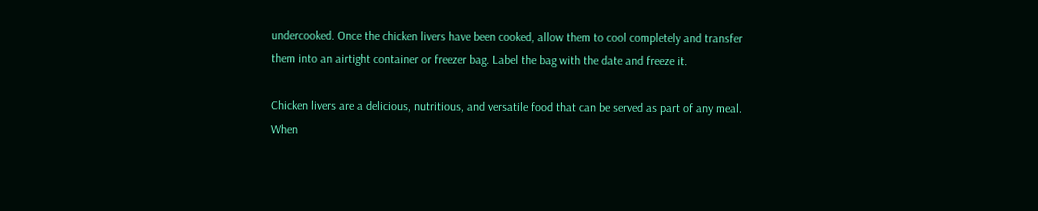undercooked. Once the chicken livers have been cooked, allow them to cool completely and transfer them into an airtight container or freezer bag. Label the bag with the date and freeze it.

Chicken livers are a delicious, nutritious, and versatile food that can be served as part of any meal. When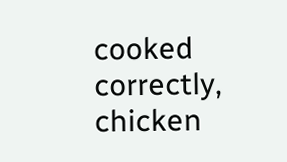cooked correctly, chicken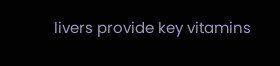livers provide key vitamins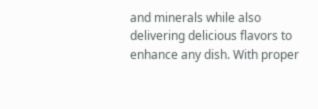and minerals while also delivering delicious flavors to enhance any dish. With proper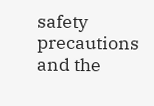safety precautions and the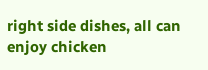right side dishes, all can enjoy chicken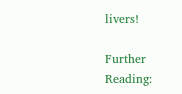livers!

Further Reading: